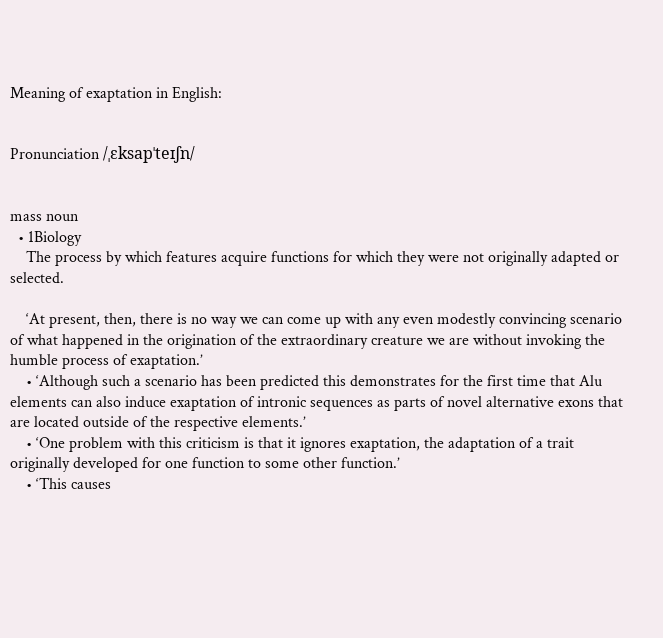Meaning of exaptation in English:


Pronunciation /ˌɛksapˈteɪʃn/


mass noun
  • 1Biology
    The process by which features acquire functions for which they were not originally adapted or selected.

    ‘At present, then, there is no way we can come up with any even modestly convincing scenario of what happened in the origination of the extraordinary creature we are without invoking the humble process of exaptation.’
    • ‘Although such a scenario has been predicted this demonstrates for the first time that Alu elements can also induce exaptation of intronic sequences as parts of novel alternative exons that are located outside of the respective elements.’
    • ‘One problem with this criticism is that it ignores exaptation, the adaptation of a trait originally developed for one function to some other function.’
    • ‘This causes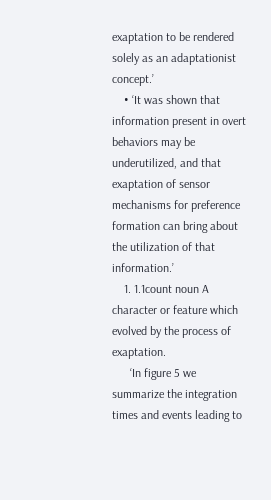exaptation to be rendered solely as an adaptationist concept.’
    • ‘It was shown that information present in overt behaviors may be underutilized, and that exaptation of sensor mechanisms for preference formation can bring about the utilization of that information.’
    1. 1.1count noun A character or feature which evolved by the process of exaptation.
      ‘In figure 5 we summarize the integration times and events leading to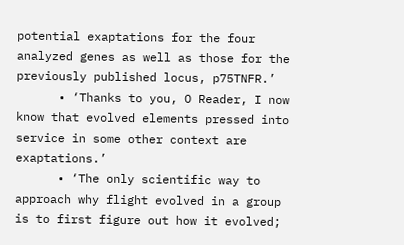potential exaptations for the four analyzed genes as well as those for the previously published locus, p75TNFR.’
      • ‘Thanks to you, O Reader, I now know that evolved elements pressed into service in some other context are exaptations.’
      • ‘The only scientific way to approach why flight evolved in a group is to first figure out how it evolved;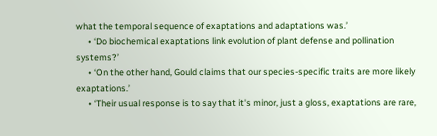what the temporal sequence of exaptations and adaptations was.’
      • ‘Do biochemical exaptations link evolution of plant defense and pollination systems?’
      • ‘On the other hand, Gould claims that our species-specific traits are more likely exaptations.’
      • ‘Their usual response is to say that it's minor, just a gloss, exaptations are rare,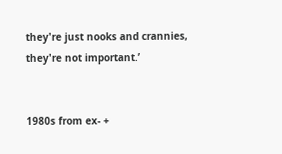they're just nooks and crannies, they're not important.’


1980s from ex- +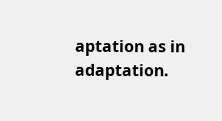aptation as in adaptation.